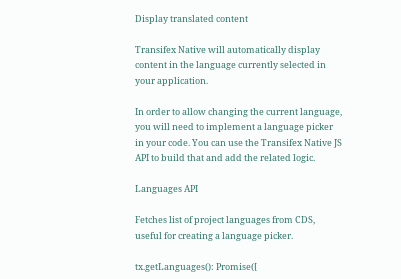Display translated content

Transifex Native will automatically display content in the language currently selected in your application.

In order to allow changing the current language, you will need to implement a language picker in your code. You can use the Transifex Native JS API to build that and add the related logic.

Languages API

Fetches list of project languages from CDS, useful for creating a language picker.

tx.getLanguages(): Promise([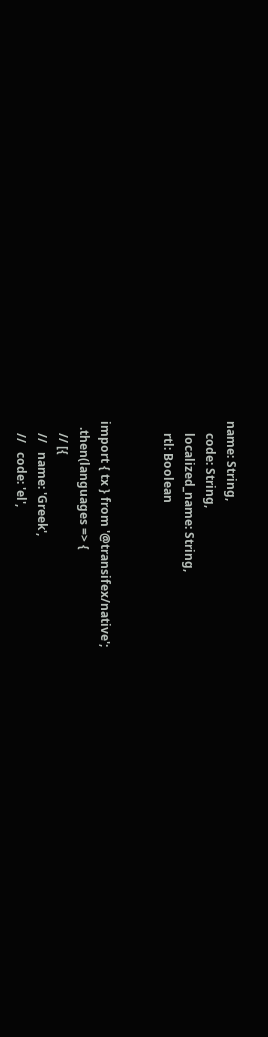name: String,
    code: String,
    localized_name: String,
    rtl: Boolean


import { tx } from '@transifex/native';
  .then(languages => {
    // [{
    //   name: 'Greek',
    //   code: 'el',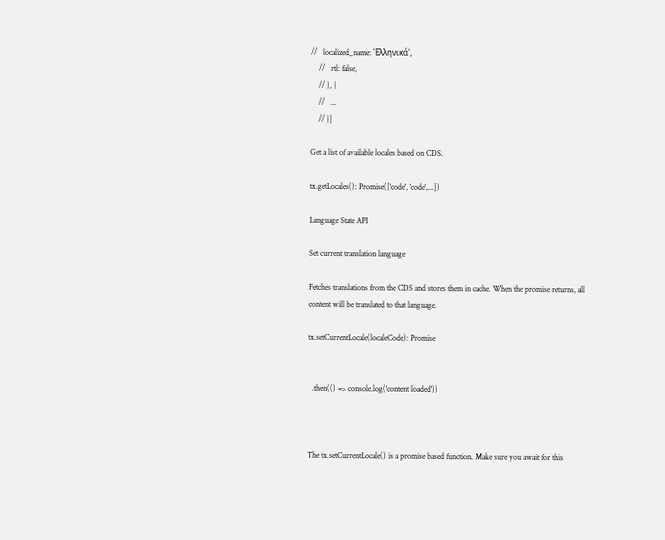//   localized_name: 'Ελληνικά',
    //   rtl: false,
    // }, {
    //   ...
    // }]

Get a list of available locales based on CDS.

tx.getLocales(): Promise(['code', 'code',...])

Language State API

Set current translation language

Fetches translations from the CDS and stores them in cache. When the promise returns, all content will be translated to that language.

tx.setCurrentLocale(localeCode): Promise


  .then(() => console.log('content loaded'))



The tx.setCurrentLocale() is a promise based function. Make sure you await for this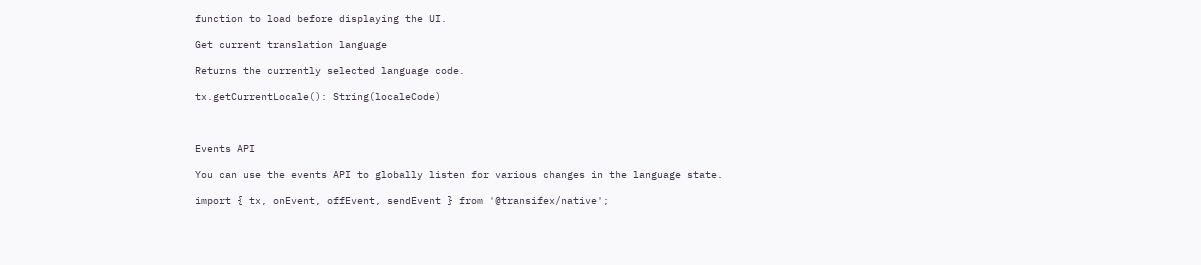function to load before displaying the UI.

Get current translation language

Returns the currently selected language code.

tx.getCurrentLocale(): String(localeCode)



Events API

You can use the events API to globally listen for various changes in the language state.

import { tx, onEvent, offEvent, sendEvent } from '@transifex/native';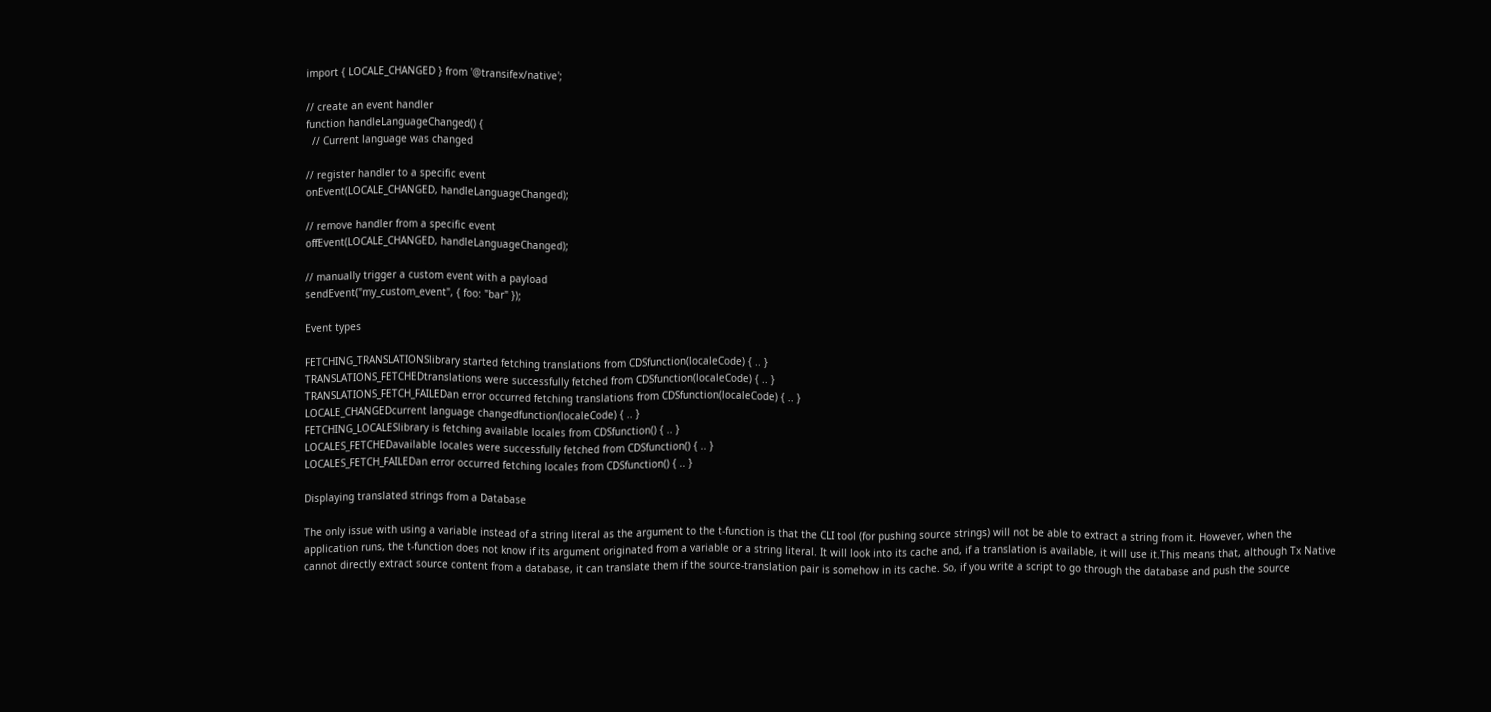import { LOCALE_CHANGED } from '@transifex/native';

// create an event handler
function handleLanguageChanged() {
  // Current language was changed

// register handler to a specific event
onEvent(LOCALE_CHANGED, handleLanguageChanged);

// remove handler from a specific event
offEvent(LOCALE_CHANGED, handleLanguageChanged);

// manually trigger a custom event with a payload
sendEvent("my_custom_event", { foo: "bar" });

Event types

FETCHING_TRANSLATIONSlibrary started fetching translations from CDSfunction(localeCode) { .. }
TRANSLATIONS_FETCHEDtranslations were successfully fetched from CDSfunction(localeCode) { .. }
TRANSLATIONS_FETCH_FAILEDan error occurred fetching translations from CDSfunction(localeCode) { .. }
LOCALE_CHANGEDcurrent language changedfunction(localeCode) { .. }
FETCHING_LOCALESlibrary is fetching available locales from CDSfunction() { .. }
LOCALES_FETCHEDavailable locales were successfully fetched from CDSfunction() { .. }
LOCALES_FETCH_FAILEDan error occurred fetching locales from CDSfunction() { .. }

Displaying translated strings from a Database

The only issue with using a variable instead of a string literal as the argument to the t-function is that the CLI tool (for pushing source strings) will not be able to extract a string from it. However, when the application runs, the t-function does not know if its argument originated from a variable or a string literal. It will look into its cache and, if a translation is available, it will use it.This means that, although Tx Native cannot directly extract source content from a database, it can translate them if the source-translation pair is somehow in its cache. So, if you write a script to go through the database and push the source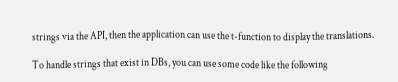strings via the API, then the application can use the t-function to display the translations.

To handle strings that exist in DBs, you can use some code like the following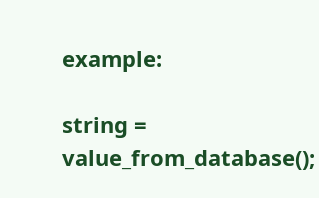example:

string = value_from_database();